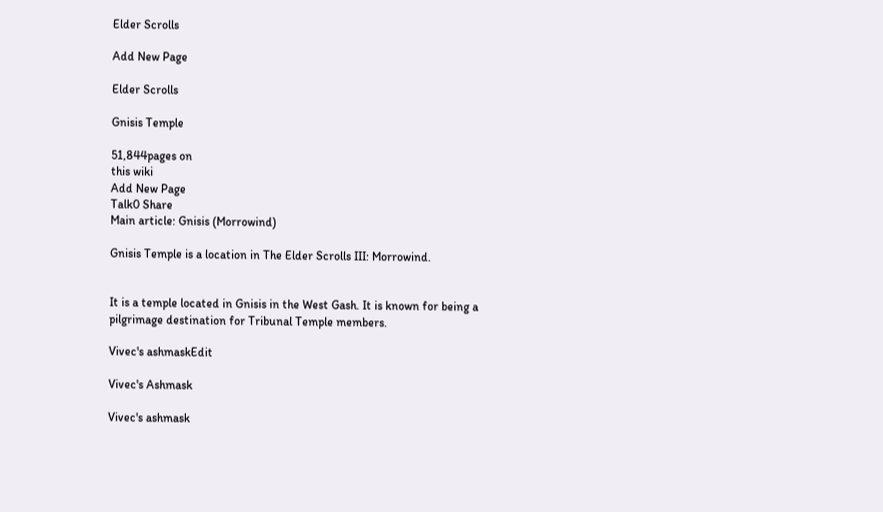Elder Scrolls

Add New Page

Elder Scrolls

Gnisis Temple

51,844pages on
this wiki
Add New Page
Talk0 Share
Main article: Gnisis (Morrowind)

Gnisis Temple is a location in The Elder Scrolls III: Morrowind.


It is a temple located in Gnisis in the West Gash. It is known for being a pilgrimage destination for Tribunal Temple members.

Vivec's ashmaskEdit

Vivec's Ashmask

Vivec's ashmask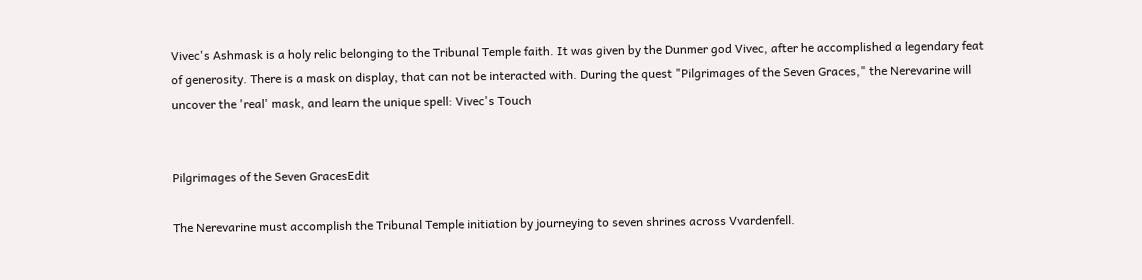Vivec's Ashmask is a holy relic belonging to the Tribunal Temple faith. It was given by the Dunmer god Vivec, after he accomplished a legendary feat of generosity. There is a mask on display, that can not be interacted with. During the quest "Pilgrimages of the Seven Graces," the Nerevarine will uncover the 'real' mask, and learn the unique spell: Vivec's Touch


Pilgrimages of the Seven GracesEdit

The Nerevarine must accomplish the Tribunal Temple initiation by journeying to seven shrines across Vvardenfell.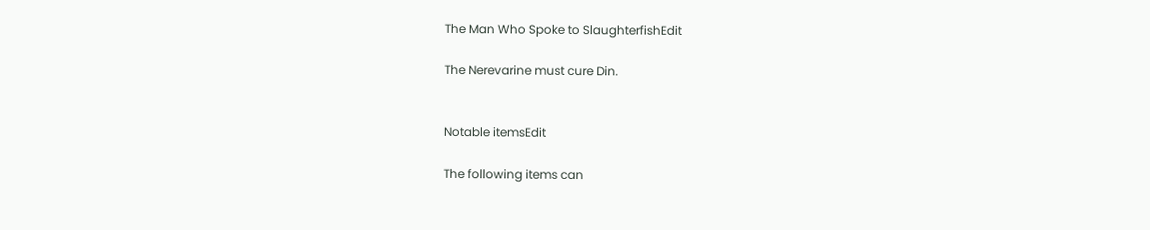The Man Who Spoke to SlaughterfishEdit

The Nerevarine must cure Din.


Notable itemsEdit

The following items can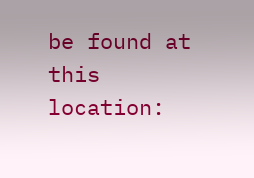be found at this location: